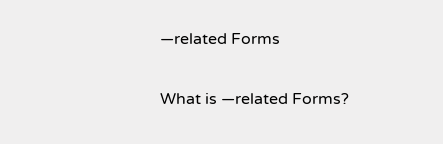—related Forms

What is —related Forms?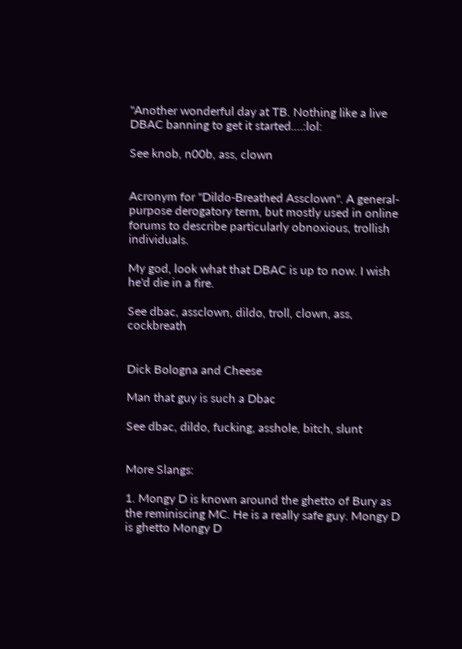"Another wonderful day at TB. Nothing like a live DBAC banning to get it started....:lol:

See knob, n00b, ass, clown


Acronym for "Dildo-Breathed Assclown". A general-purpose derogatory term, but mostly used in online forums to describe particularly obnoxious, trollish individuals.

My god, look what that DBAC is up to now. I wish he'd die in a fire.

See dbac, assclown, dildo, troll, clown, ass, cockbreath


Dick Bologna and Cheese

Man that guy is such a Dbac

See dbac, dildo, fucking, asshole, bitch, slunt


More Slangs:

1. Mongy D is known around the ghetto of Bury as the reminiscing MC. He is a really safe guy. Mongy D is ghetto Mongy D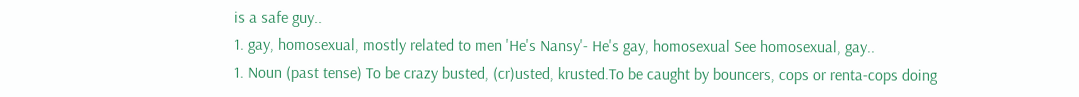is a safe guy..
1. gay, homosexual, mostly related to men 'He's Nansy'- He's gay, homosexual See homosexual, gay..
1. Noun (past tense) To be crazy busted, (cr)usted, krusted.To be caught by bouncers, cops or renta-cops doing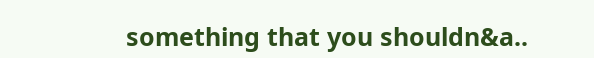something that you shouldn&a..